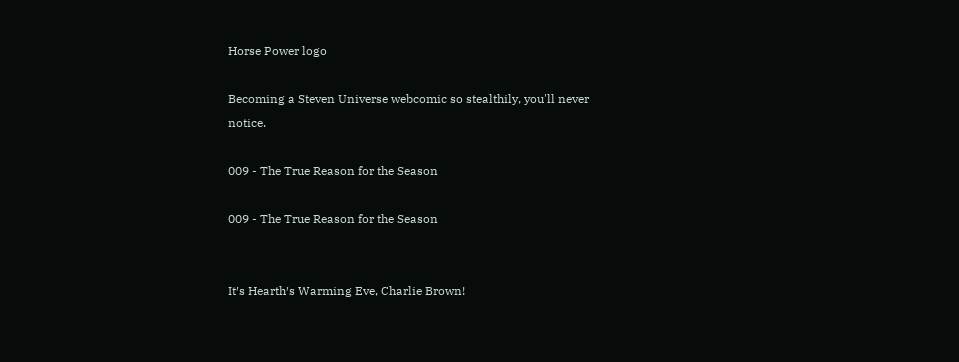Horse Power logo

Becoming a Steven Universe webcomic so stealthily, you'll never notice.

009 - The True Reason for the Season

009 - The True Reason for the Season


It′s Hearth′s Warming Eve, Charlie Brown!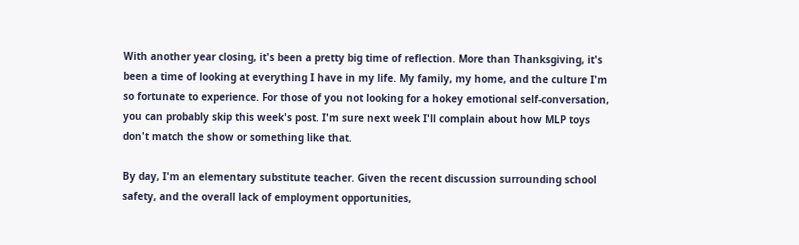With another year closing, it's been a pretty big time of reflection. More than Thanksgiving, it's been a time of looking at everything I have in my life. My family, my home, and the culture I'm so fortunate to experience. For those of you not looking for a hokey emotional self-conversation, you can probably skip this week's post. I'm sure next week I'll complain about how MLP toys don't match the show or something like that.

By day, I'm an elementary substitute teacher. Given the recent discussion surrounding school safety, and the overall lack of employment opportunities,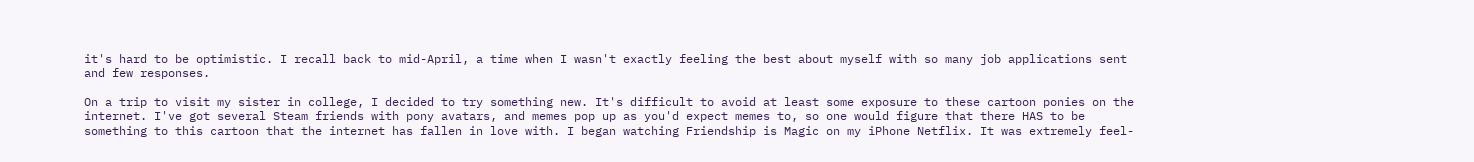it's hard to be optimistic. I recall back to mid-April, a time when I wasn't exactly feeling the best about myself with so many job applications sent and few responses.

On a trip to visit my sister in college, I decided to try something new. It's difficult to avoid at least some exposure to these cartoon ponies on the internet. I've got several Steam friends with pony avatars, and memes pop up as you'd expect memes to, so one would figure that there HAS to be something to this cartoon that the internet has fallen in love with. I began watching Friendship is Magic on my iPhone Netflix. It was extremely feel-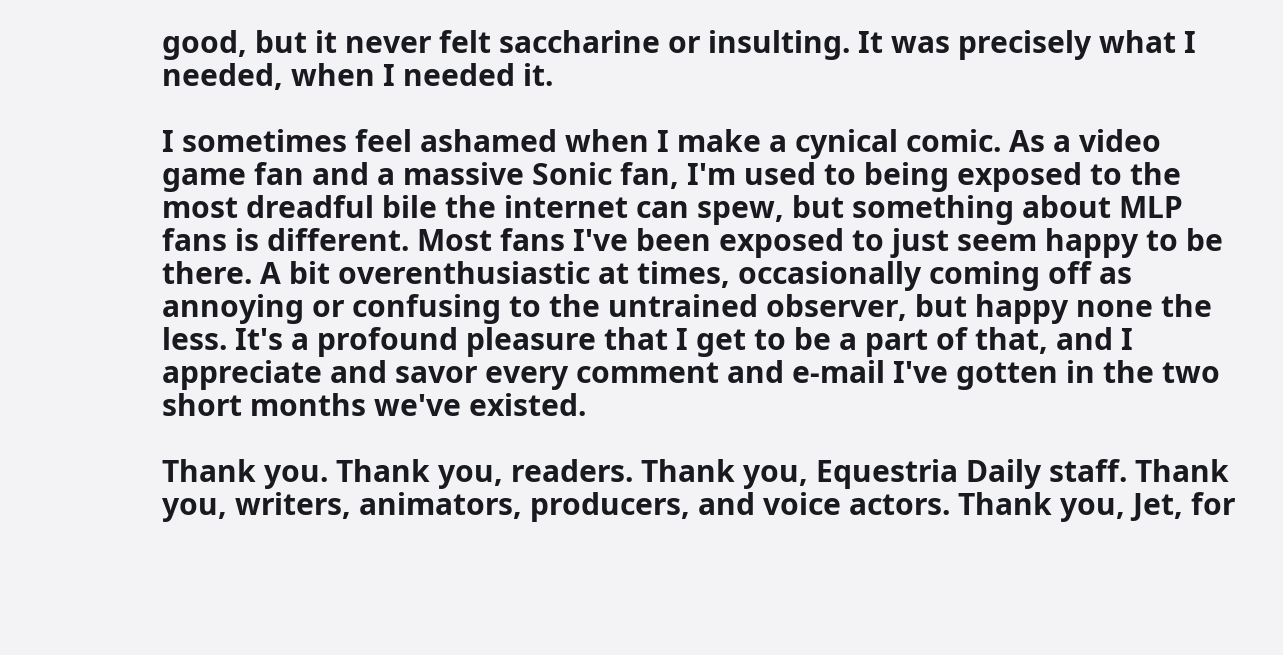good, but it never felt saccharine or insulting. It was precisely what I needed, when I needed it.

I sometimes feel ashamed when I make a cynical comic. As a video game fan and a massive Sonic fan, I'm used to being exposed to the most dreadful bile the internet can spew, but something about MLP fans is different. Most fans I've been exposed to just seem happy to be there. A bit overenthusiastic at times, occasionally coming off as annoying or confusing to the untrained observer, but happy none the less. It's a profound pleasure that I get to be a part of that, and I appreciate and savor every comment and e-mail I've gotten in the two short months we've existed.

Thank you. Thank you, readers. Thank you, Equestria Daily staff. Thank you, writers, animators, producers, and voice actors. Thank you, Jet, for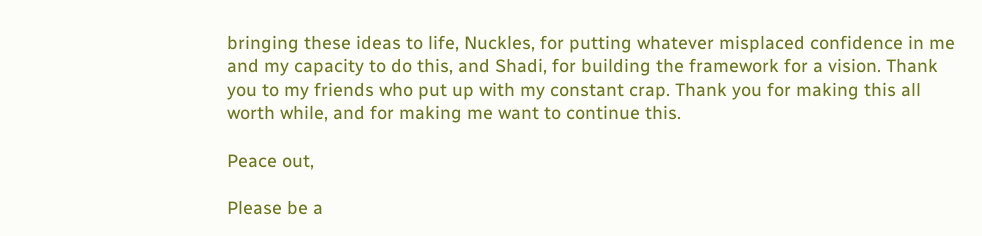bringing these ideas to life, Nuckles, for putting whatever misplaced confidence in me and my capacity to do this, and Shadi, for building the framework for a vision. Thank you to my friends who put up with my constant crap. Thank you for making this all worth while, and for making me want to continue this.

Peace out,

Please be a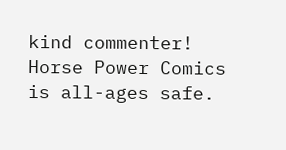kind commenter! Horse Power Comics is all-ages safe.